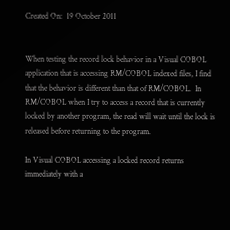Created On:  19 October 2011


When testing the record lock behavior in a Visual COBOL application that is accessing RM/COBOL indexed files, I find that the behavior is different than that of RM/COBOL.  In RM/COBOL when I try to access a record that is currently locked by another program, the read will wait until the lock is released before returning to the program.

In Visual COBOL accessing a locked record returns immediately with a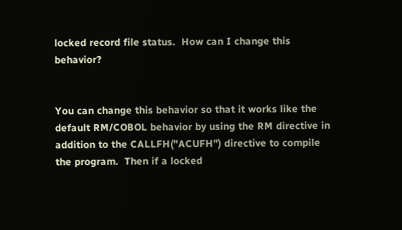locked record file status.  How can I change this behavior?


You can change this behavior so that it works like the default RM/COBOL behavior by using the RM directive in addition to the CALLFH("ACUFH") directive to compile the program.  Then if a locked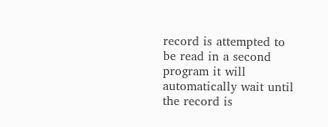record is attempted to be read in a second program it will automatically wait until the record is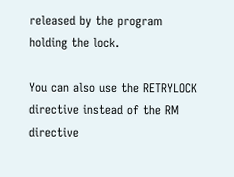released by the program holding the lock.

You can also use the RETRYLOCK directive instead of the RM directive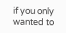if you only wanted to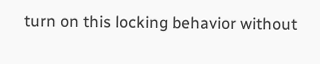turn on this locking behavior without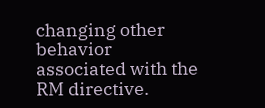changing other behavior associated with the RM directive.